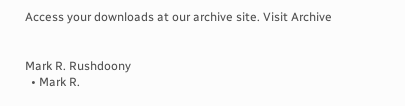Access your downloads at our archive site. Visit Archive


Mark R. Rushdoony
  • Mark R.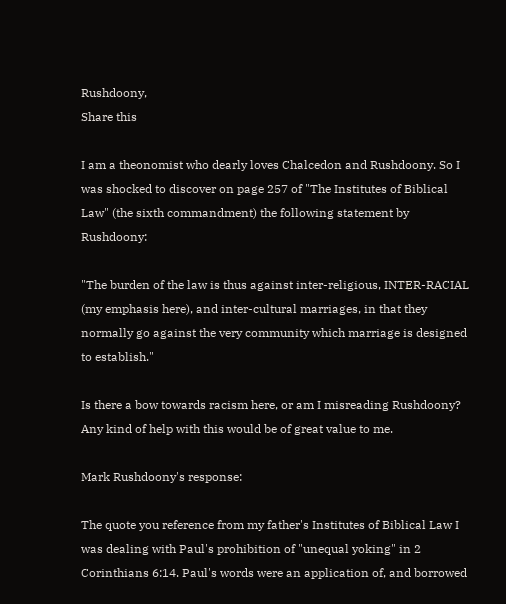Rushdoony,
Share this

I am a theonomist who dearly loves Chalcedon and Rushdoony. So I was shocked to discover on page 257 of "The Institutes of Biblical Law" (the sixth commandment) the following statement by Rushdoony:

"The burden of the law is thus against inter-religious, INTER-RACIAL (my emphasis here), and inter-cultural marriages, in that they normally go against the very community which marriage is designed to establish."

Is there a bow towards racism here, or am I misreading Rushdoony?  Any kind of help with this would be of great value to me.

Mark Rushdoony's response:

The quote you reference from my father's Institutes of Biblical Law I was dealing with Paul's prohibition of "unequal yoking" in 2 Corinthians 6:14. Paul's words were an application of, and borrowed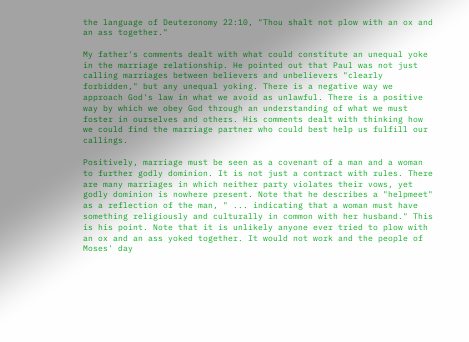the language of Deuteronomy 22:10, "Thou shalt not plow with an ox and an ass together."

My father's comments dealt with what could constitute an unequal yoke in the marriage relationship. He pointed out that Paul was not just calling marriages between believers and unbelievers "clearly forbidden," but any unequal yoking. There is a negative way we approach God's law in what we avoid as unlawful. There is a positive way by which we obey God through an understanding of what we must foster in ourselves and others. His comments dealt with thinking how we could find the marriage partner who could best help us fulfill our callings.

Positively, marriage must be seen as a covenant of a man and a woman to further godly dominion. It is not just a contract with rules. There are many marriages in which neither party violates their vows, yet godly dominion is nowhere present. Note that he describes a "helpmeet" as a reflection of the man, " ... indicating that a woman must have something religiously and culturally in common with her husband." This is his point. Note that it is unlikely anyone ever tried to plow with an ox and an ass yoked together. It would not work and the people of Moses' day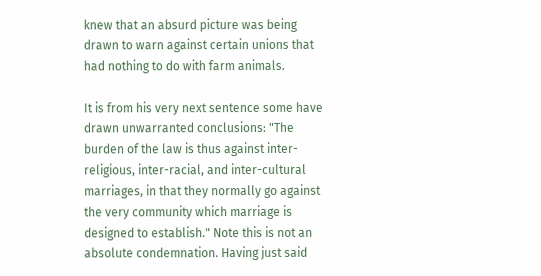knew that an absurd picture was being drawn to warn against certain unions that had nothing to do with farm animals.

It is from his very next sentence some have drawn unwarranted conclusions: "The burden of the law is thus against inter-religious, inter-racial, and inter-cultural marriages, in that they normally go against the very community which marriage is designed to establish." Note this is not an absolute condemnation. Having just said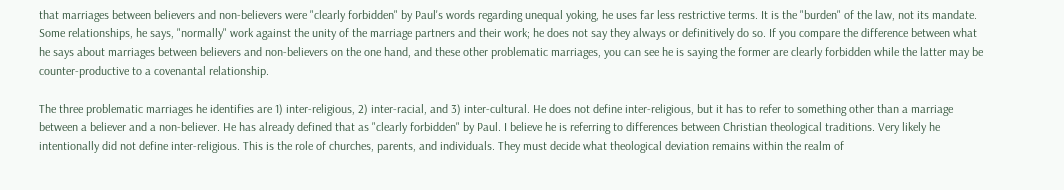that marriages between believers and non-believers were "clearly forbidden" by Paul's words regarding unequal yoking, he uses far less restrictive terms. It is the "burden" of the law, not its mandate. Some relationships, he says, "normally" work against the unity of the marriage partners and their work; he does not say they always or definitively do so. If you compare the difference between what he says about marriages between believers and non-believers on the one hand, and these other problematic marriages, you can see he is saying the former are clearly forbidden while the latter may be counter-productive to a covenantal relationship.

The three problematic marriages he identifies are 1) inter-religious, 2) inter-racial, and 3) inter-cultural. He does not define inter-religious, but it has to refer to something other than a marriage between a believer and a non-believer. He has already defined that as "clearly forbidden" by Paul. I believe he is referring to differences between Christian theological traditions. Very likely he intentionally did not define inter-religious. This is the role of churches, parents, and individuals. They must decide what theological deviation remains within the realm of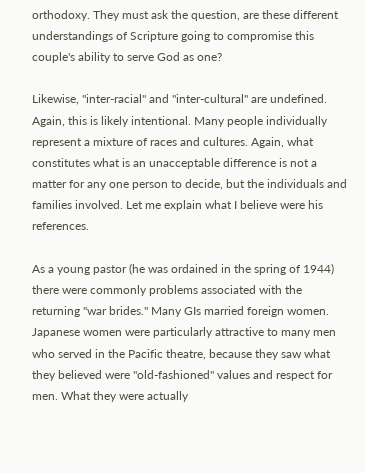orthodoxy. They must ask the question, are these different understandings of Scripture going to compromise this couple's ability to serve God as one?

Likewise, "inter-racial" and "inter-cultural" are undefined. Again, this is likely intentional. Many people individually represent a mixture of races and cultures. Again, what constitutes what is an unacceptable difference is not a matter for any one person to decide, but the individuals and families involved. Let me explain what I believe were his references.

As a young pastor (he was ordained in the spring of 1944) there were commonly problems associated with the returning "war brides." Many GIs married foreign women. Japanese women were particularly attractive to many men who served in the Pacific theatre, because they saw what they believed were "old-fashioned" values and respect for men. What they were actually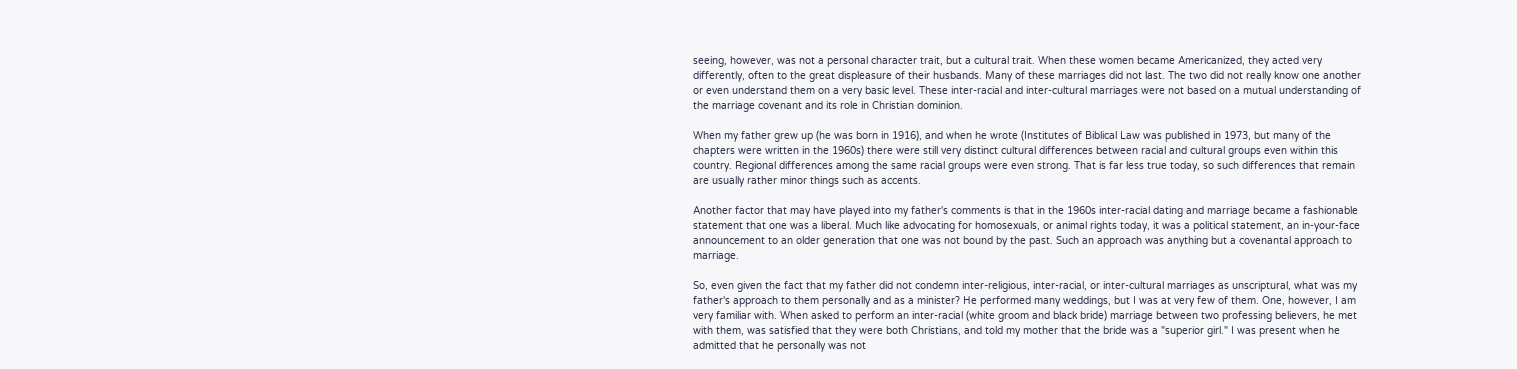seeing, however, was not a personal character trait, but a cultural trait. When these women became Americanized, they acted very differently, often to the great displeasure of their husbands. Many of these marriages did not last. The two did not really know one another or even understand them on a very basic level. These inter-racial and inter-cultural marriages were not based on a mutual understanding of the marriage covenant and its role in Christian dominion.

When my father grew up (he was born in 1916), and when he wrote (Institutes of Biblical Law was published in 1973, but many of the chapters were written in the 1960s) there were still very distinct cultural differences between racial and cultural groups even within this country. Regional differences among the same racial groups were even strong. That is far less true today, so such differences that remain are usually rather minor things such as accents.

Another factor that may have played into my father's comments is that in the 1960s inter-racial dating and marriage became a fashionable statement that one was a liberal. Much like advocating for homosexuals, or animal rights today, it was a political statement, an in-your-face announcement to an older generation that one was not bound by the past. Such an approach was anything but a covenantal approach to marriage.

So, even given the fact that my father did not condemn inter-religious, inter-racial, or inter-cultural marriages as unscriptural, what was my father's approach to them personally and as a minister? He performed many weddings, but I was at very few of them. One, however, I am very familiar with. When asked to perform an inter-racial (white groom and black bride) marriage between two professing believers, he met with them, was satisfied that they were both Christians, and told my mother that the bride was a "superior girl." I was present when he admitted that he personally was not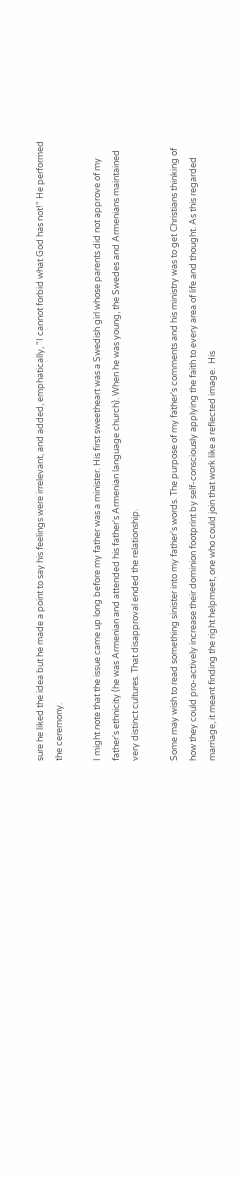sure he liked the idea but he made a point to say his feelings were irrelevant, and added, emphatically, "I cannot forbid what God has not!" He performed the ceremony.

I might note that the issue came up long before my father was a minister. His first sweetheart was a Swedish girl whose parents did not approve of my father's ethnicity (he was Armenian and attended his father's Armenian language church). When he was young, the Swedes and Armenians maintained very distinct cultures. That disapproval ended the relationship.

Some may wish to read something sinister into my father's words. The purpose of my father's comments and his ministry was to get Christians thinking of how they could pro-actively increase their dominion footprint by self-consciously applying the faith to every area of life and thought. As this regarded marriage, it meant finding the right helpmeet, one who could join that work like a reflected image.  His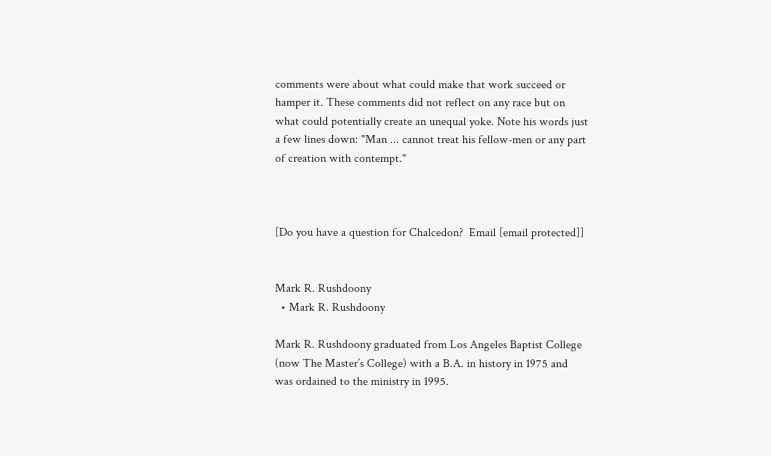comments were about what could make that work succeed or hamper it. These comments did not reflect on any race but on what could potentially create an unequal yoke. Note his words just a few lines down: "Man ... cannot treat his fellow-men or any part of creation with contempt."



[Do you have a question for Chalcedon?  Email [email protected]]


Mark R. Rushdoony
  • Mark R. Rushdoony

Mark R. Rushdoony graduated from Los Angeles Baptist College (now The Master’s College) with a B.A. in history in 1975 and was ordained to the ministry in 1995.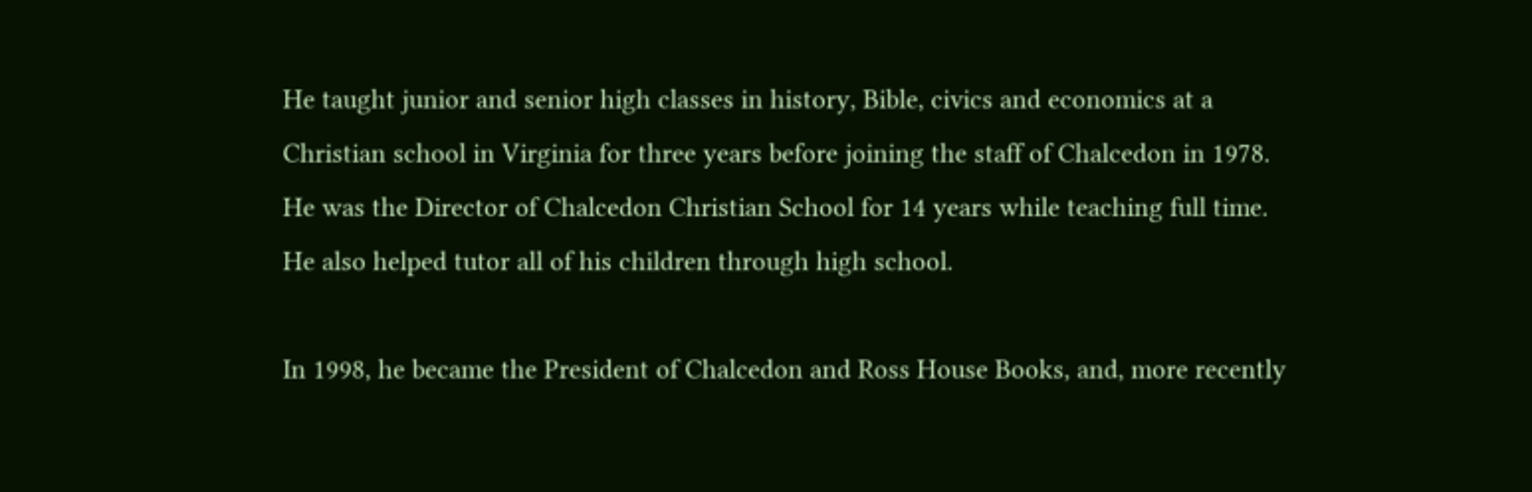He taught junior and senior high classes in history, Bible, civics and economics at a Christian school in Virginia for three years before joining the staff of Chalcedon in 1978. He was the Director of Chalcedon Christian School for 14 years while teaching full time. He also helped tutor all of his children through high school.

In 1998, he became the President of Chalcedon and Ross House Books, and, more recently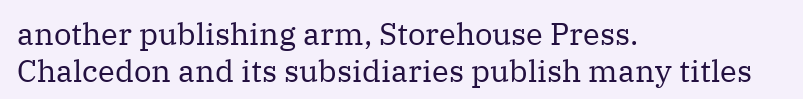another publishing arm, Storehouse Press. Chalcedon and its subsidiaries publish many titles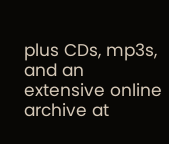plus CDs, mp3s, and an extensive online archive at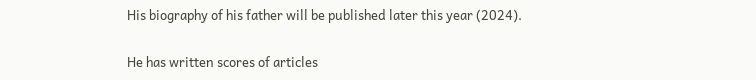His biography of his father will be published later this year (2024).

He has written scores of articles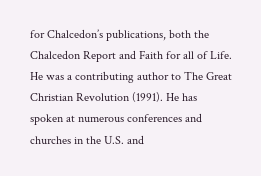for Chalcedon’s publications, both the Chalcedon Report and Faith for all of Life. He was a contributing author to The Great Christian Revolution (1991). He has spoken at numerous conferences and churches in the U.S. and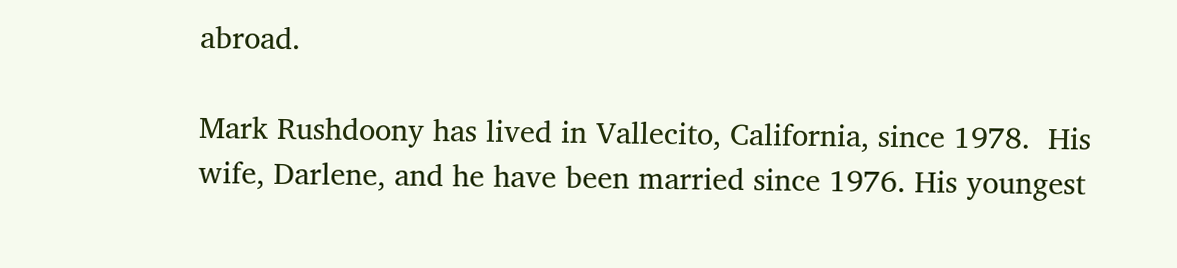abroad.

Mark Rushdoony has lived in Vallecito, California, since 1978.  His wife, Darlene, and he have been married since 1976. His youngest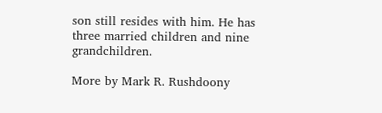son still resides with him. He has three married children and nine grandchildren.

More by Mark R. Rushdoony